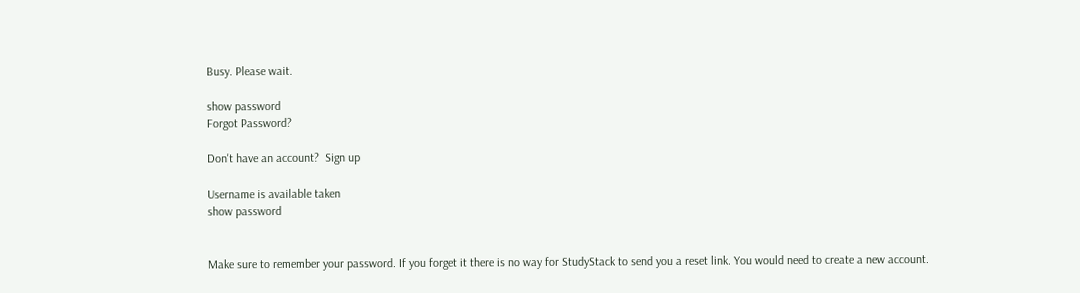Busy. Please wait.

show password
Forgot Password?

Don't have an account?  Sign up

Username is available taken
show password


Make sure to remember your password. If you forget it there is no way for StudyStack to send you a reset link. You would need to create a new account.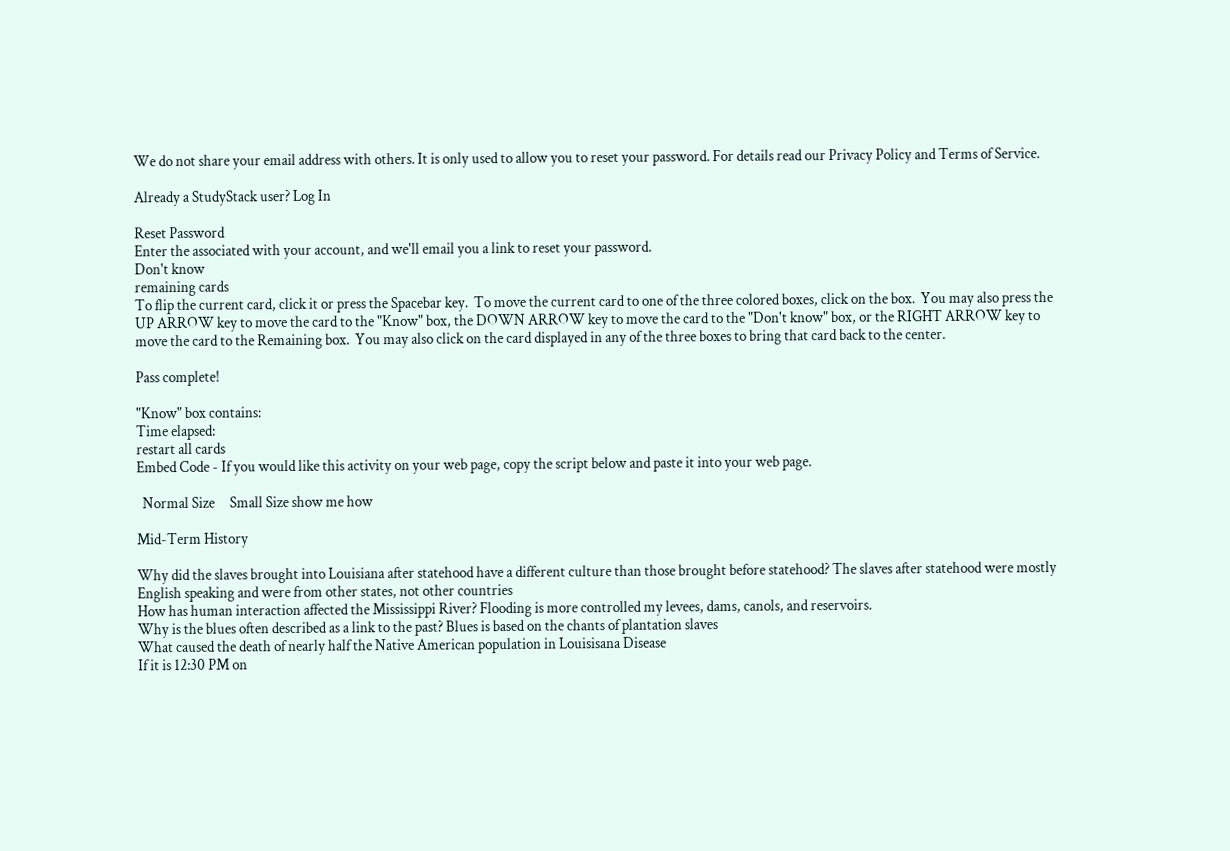We do not share your email address with others. It is only used to allow you to reset your password. For details read our Privacy Policy and Terms of Service.

Already a StudyStack user? Log In

Reset Password
Enter the associated with your account, and we'll email you a link to reset your password.
Don't know
remaining cards
To flip the current card, click it or press the Spacebar key.  To move the current card to one of the three colored boxes, click on the box.  You may also press the UP ARROW key to move the card to the "Know" box, the DOWN ARROW key to move the card to the "Don't know" box, or the RIGHT ARROW key to move the card to the Remaining box.  You may also click on the card displayed in any of the three boxes to bring that card back to the center.

Pass complete!

"Know" box contains:
Time elapsed:
restart all cards
Embed Code - If you would like this activity on your web page, copy the script below and paste it into your web page.

  Normal Size     Small Size show me how

Mid-Term History

Why did the slaves brought into Louisiana after statehood have a different culture than those brought before statehood? The slaves after statehood were mostly English speaking and were from other states, not other countries
How has human interaction affected the Mississippi River? Flooding is more controlled my levees, dams, canols, and reservoirs.
Why is the blues often described as a link to the past? Blues is based on the chants of plantation slaves
What caused the death of nearly half the Native American population in Louisisana Disease
If it is 12:30 PM on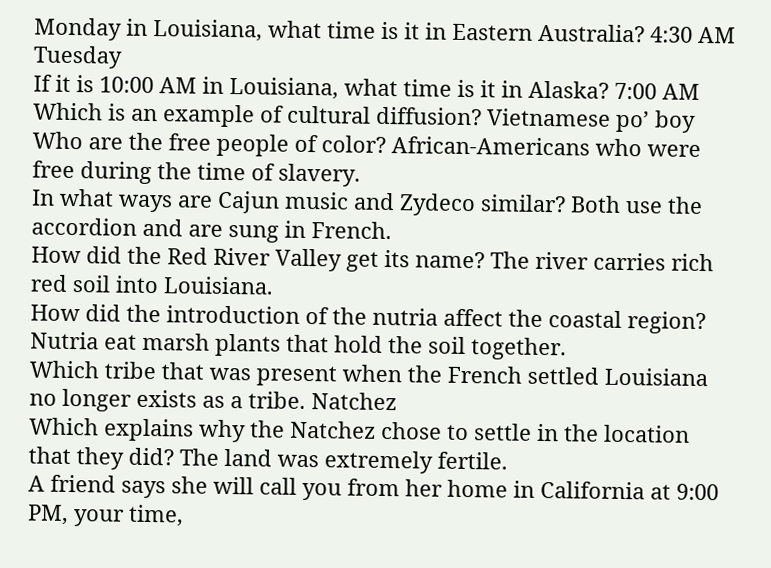Monday in Louisiana, what time is it in Eastern Australia? 4:30 AM Tuesday
If it is 10:00 AM in Louisiana, what time is it in Alaska? 7:00 AM
Which is an example of cultural diffusion? Vietnamese po’ boy
Who are the free people of color? African-Americans who were free during the time of slavery.
In what ways are Cajun music and Zydeco similar? Both use the accordion and are sung in French.
How did the Red River Valley get its name? The river carries rich red soil into Louisiana.
How did the introduction of the nutria affect the coastal region? Nutria eat marsh plants that hold the soil together.
Which tribe that was present when the French settled Louisiana no longer exists as a tribe. Natchez
Which explains why the Natchez chose to settle in the location that they did? The land was extremely fertile.
A friend says she will call you from her home in California at 9:00 PM, your time,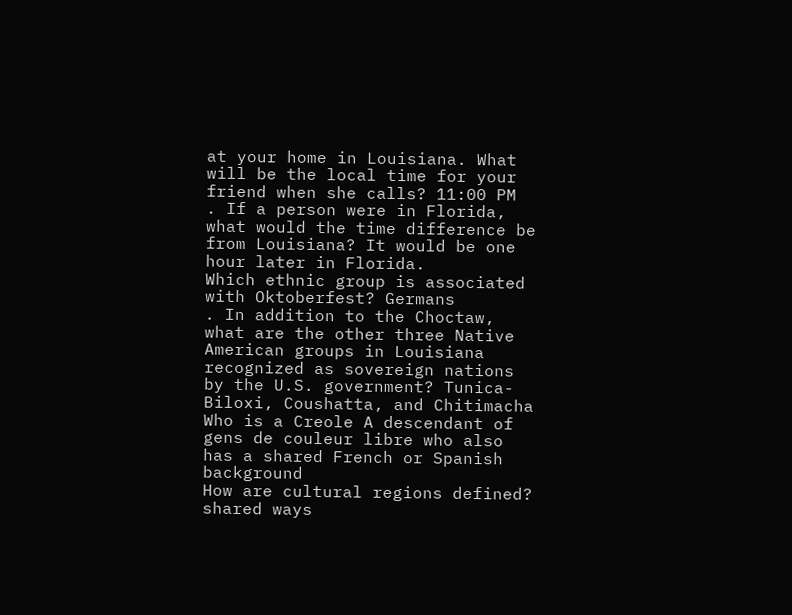at your home in Louisiana. What will be the local time for your friend when she calls? 11:00 PM
. If a person were in Florida, what would the time difference be from Louisiana? It would be one hour later in Florida.
Which ethnic group is associated with Oktoberfest? Germans
. In addition to the Choctaw, what are the other three Native American groups in Louisiana recognized as sovereign nations by the U.S. government? Tunica-Biloxi, Coushatta, and Chitimacha
Who is a Creole A descendant of gens de couleur libre who also has a shared French or Spanish background
How are cultural regions defined? shared ways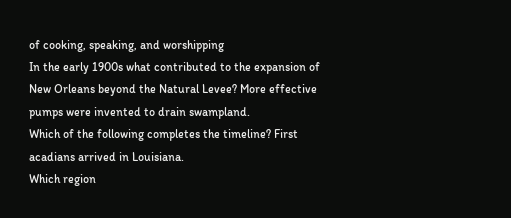of cooking, speaking, and worshipping
In the early 1900s what contributed to the expansion of New Orleans beyond the Natural Levee? More effective pumps were invented to drain swampland.
Which of the following completes the timeline? First acadians arrived in Louisiana.
Which region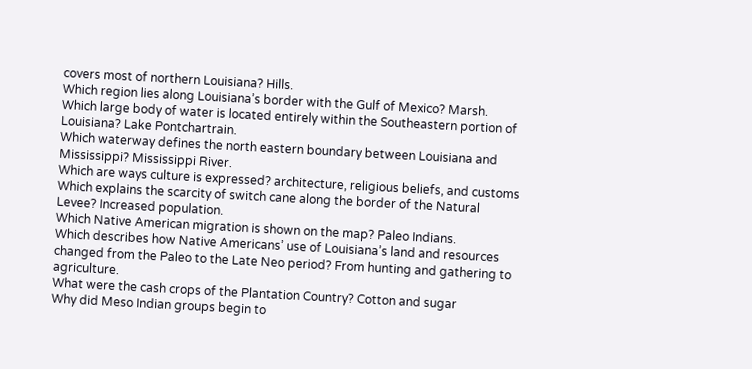covers most of northern Louisiana? Hills.
Which region lies along Louisiana’s border with the Gulf of Mexico? Marsh.
Which large body of water is located entirely within the Southeastern portion of Louisiana? Lake Pontchartrain.
Which waterway defines the north eastern boundary between Louisiana and Mississippi? Mississippi River.
Which are ways culture is expressed? architecture, religious beliefs, and customs
Which explains the scarcity of switch cane along the border of the Natural Levee? Increased population.
Which Native American migration is shown on the map? Paleo Indians.
Which describes how Native Americans’ use of Louisiana’s land and resources changed from the Paleo to the Late Neo period? From hunting and gathering to agriculture.
What were the cash crops of the Plantation Country? Cotton and sugar
Why did Meso Indian groups begin to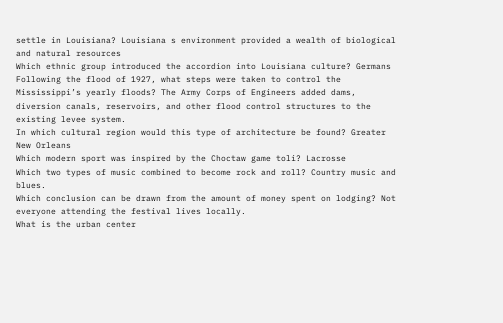settle in Louisiana? Louisiana s environment provided a wealth of biological and natural resources
Which ethnic group introduced the accordion into Louisiana culture? Germans
Following the flood of 1927, what steps were taken to control the Mississippi’s yearly floods? The Army Corps of Engineers added dams, diversion canals, reservoirs, and other flood control structures to the existing levee system.
In which cultural region would this type of architecture be found? Greater New Orleans
Which modern sport was inspired by the Choctaw game toli? Lacrosse
Which two types of music combined to become rock and roll? Country music and blues.
Which conclusion can be drawn from the amount of money spent on lodging? Not everyone attending the festival lives locally.
What is the urban center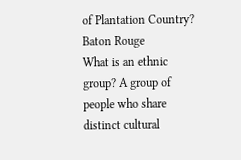of Plantation Country? Baton Rouge
What is an ethnic group? A group of people who share distinct cultural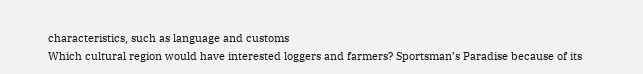characteristics, such as language and customs
Which cultural region would have interested loggers and farmers? Sportsman’s Paradise because of its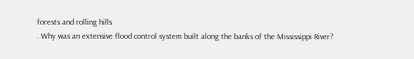forests and rolling hills
. Why was an extensive flood control system built along the banks of the Mississippi River?